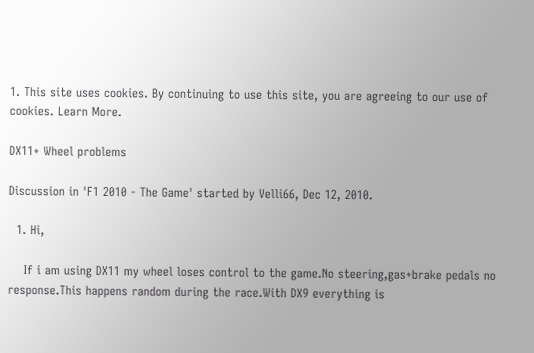1. This site uses cookies. By continuing to use this site, you are agreeing to our use of cookies. Learn More.

DX11+ Wheel problems

Discussion in 'F1 2010 - The Game' started by Velli66, Dec 12, 2010.

  1. Hi,

    If i am using DX11 my wheel loses control to the game.No steering,gas+brake pedals no response.This happens random during the race.With DX9 everything is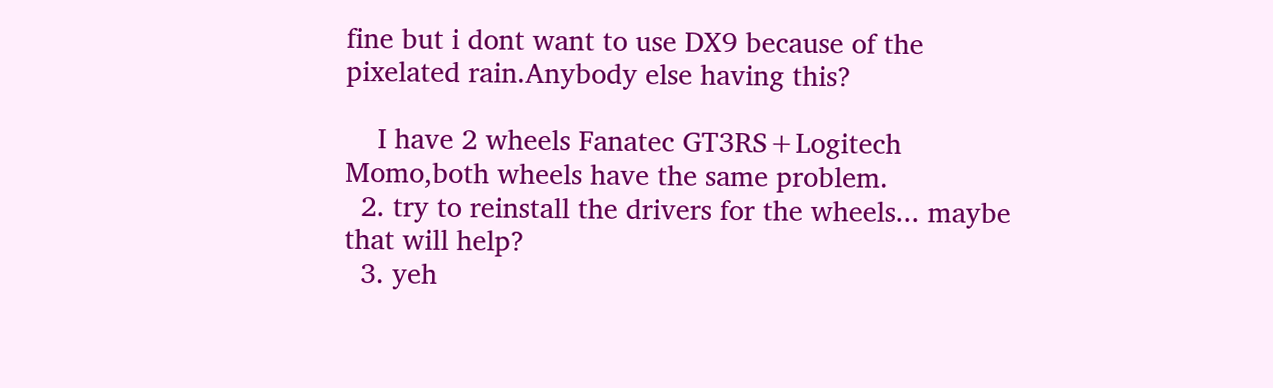fine but i dont want to use DX9 because of the pixelated rain.Anybody else having this?

    I have 2 wheels Fanatec GT3RS+Logitech Momo,both wheels have the same problem.
  2. try to reinstall the drivers for the wheels... maybe that will help?
  3. yeh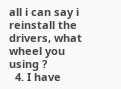all i can say i reinstall the drivers, what wheel you using ?
  4. I have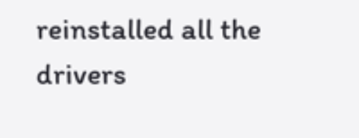reinstalled all the drivers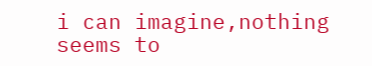i can imagine,nothing seems to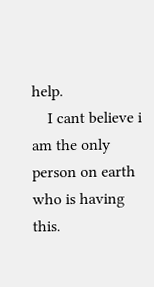help.
    I cant believe i am the only person on earth who is having this.